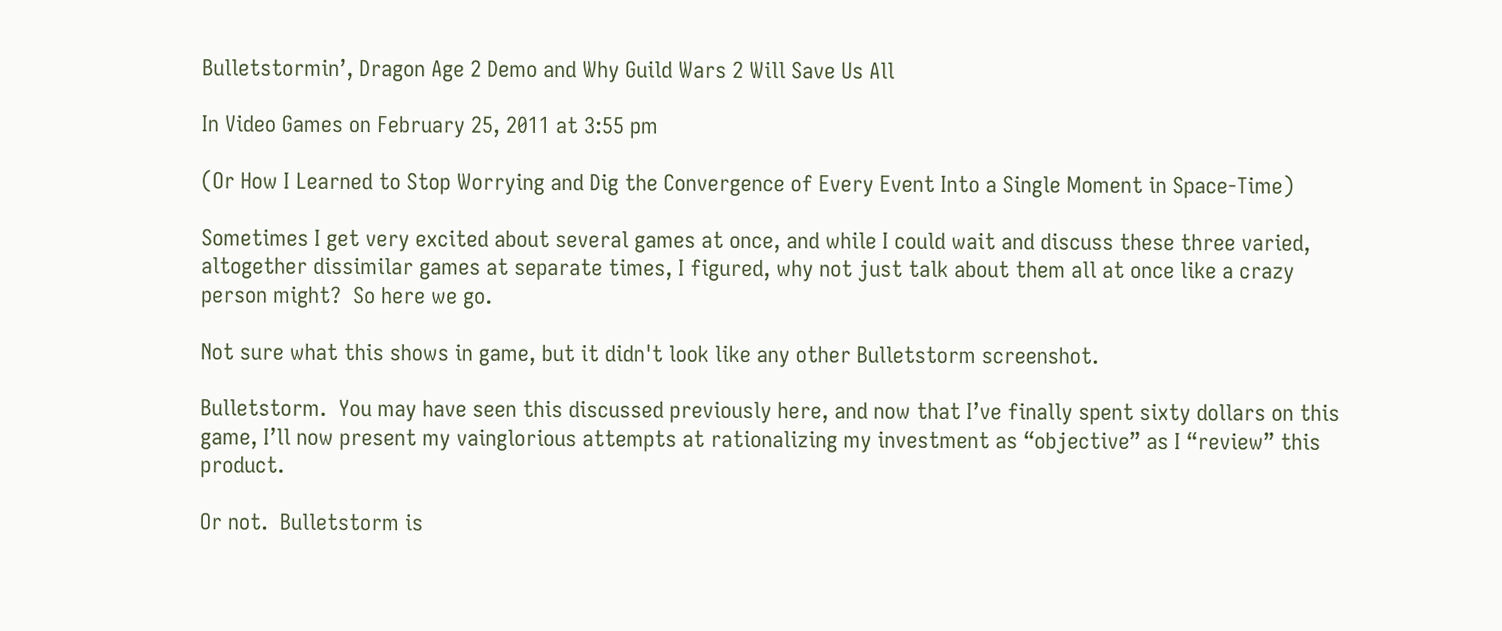Bulletstormin’, Dragon Age 2 Demo and Why Guild Wars 2 Will Save Us All

In Video Games on February 25, 2011 at 3:55 pm

(Or How I Learned to Stop Worrying and Dig the Convergence of Every Event Into a Single Moment in Space-Time)

Sometimes I get very excited about several games at once, and while I could wait and discuss these three varied, altogether dissimilar games at separate times, I figured, why not just talk about them all at once like a crazy person might?  So here we go.

Not sure what this shows in game, but it didn't look like any other Bulletstorm screenshot.

Bulletstorm.  You may have seen this discussed previously here, and now that I’ve finally spent sixty dollars on this game, I’ll now present my vainglorious attempts at rationalizing my investment as “objective” as I “review” this product.

Or not.  Bulletstorm is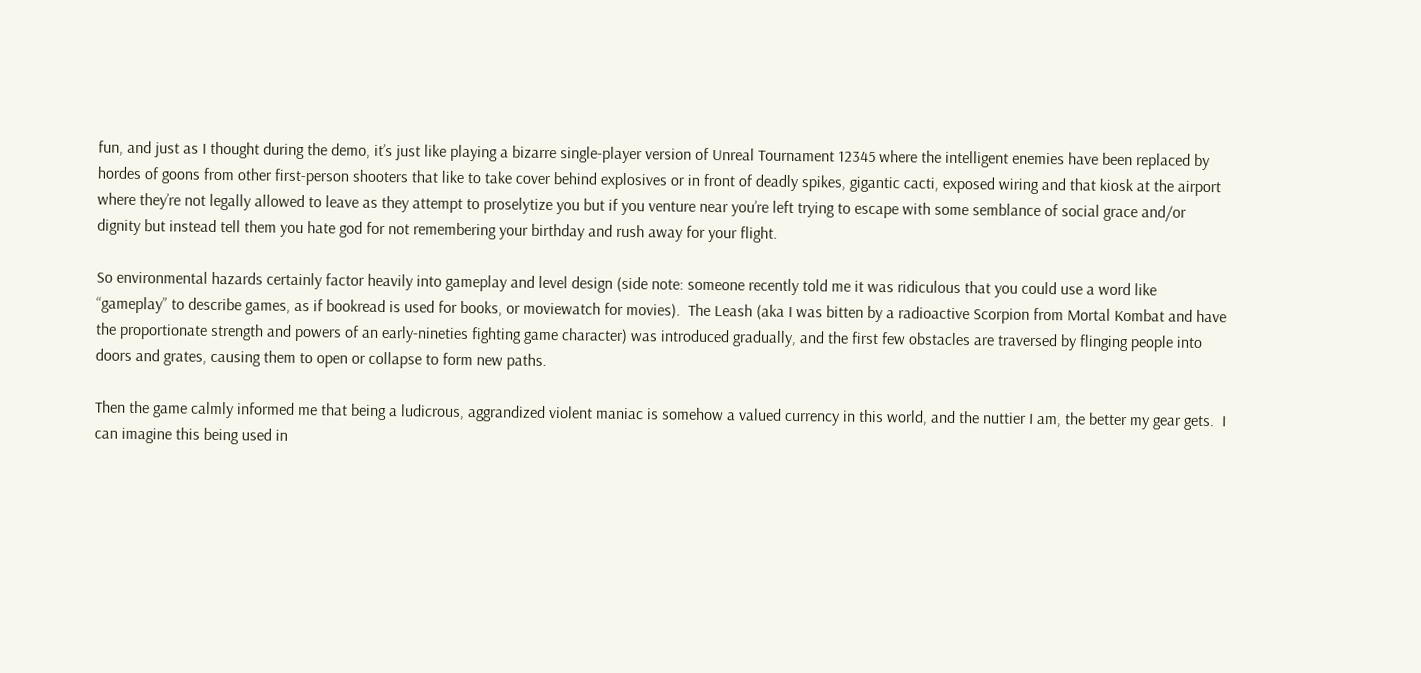fun, and just as I thought during the demo, it’s just like playing a bizarre single-player version of Unreal Tournament 12345 where the intelligent enemies have been replaced by hordes of goons from other first-person shooters that like to take cover behind explosives or in front of deadly spikes, gigantic cacti, exposed wiring and that kiosk at the airport where they’re not legally allowed to leave as they attempt to proselytize you but if you venture near you’re left trying to escape with some semblance of social grace and/or dignity but instead tell them you hate god for not remembering your birthday and rush away for your flight.

So environmental hazards certainly factor heavily into gameplay and level design (side note: someone recently told me it was ridiculous that you could use a word like “gameplay” to describe games, as if bookread is used for books, or moviewatch for movies).  The Leash (aka I was bitten by a radioactive Scorpion from Mortal Kombat and have the proportionate strength and powers of an early-nineties fighting game character) was introduced gradually, and the first few obstacles are traversed by flinging people into doors and grates, causing them to open or collapse to form new paths.

Then the game calmly informed me that being a ludicrous, aggrandized violent maniac is somehow a valued currency in this world, and the nuttier I am, the better my gear gets.  I can imagine this being used in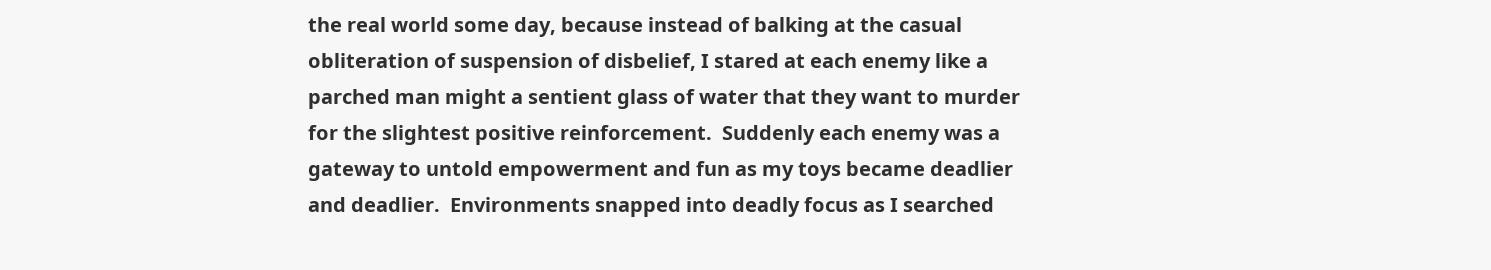the real world some day, because instead of balking at the casual obliteration of suspension of disbelief, I stared at each enemy like a parched man might a sentient glass of water that they want to murder for the slightest positive reinforcement.  Suddenly each enemy was a gateway to untold empowerment and fun as my toys became deadlier and deadlier.  Environments snapped into deadly focus as I searched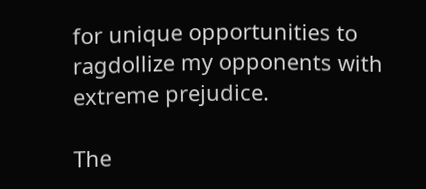for unique opportunities to ragdollize my opponents with extreme prejudice.

The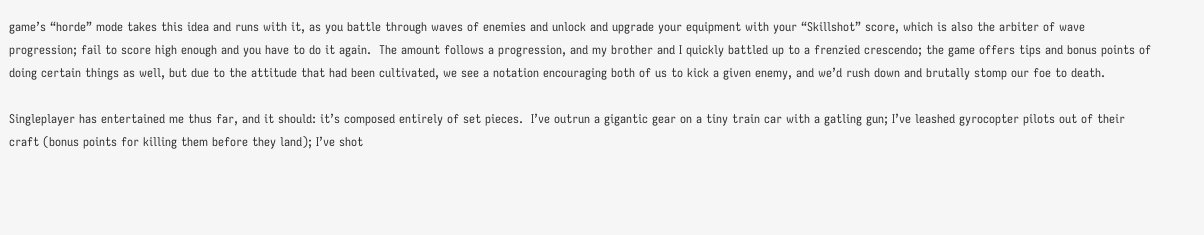game’s “horde” mode takes this idea and runs with it, as you battle through waves of enemies and unlock and upgrade your equipment with your “Skillshot” score, which is also the arbiter of wave progression; fail to score high enough and you have to do it again.  The amount follows a progression, and my brother and I quickly battled up to a frenzied crescendo; the game offers tips and bonus points of doing certain things as well, but due to the attitude that had been cultivated, we see a notation encouraging both of us to kick a given enemy, and we’d rush down and brutally stomp our foe to death.

Singleplayer has entertained me thus far, and it should: it’s composed entirely of set pieces.  I’ve outrun a gigantic gear on a tiny train car with a gatling gun; I’ve leashed gyrocopter pilots out of their craft (bonus points for killing them before they land); I’ve shot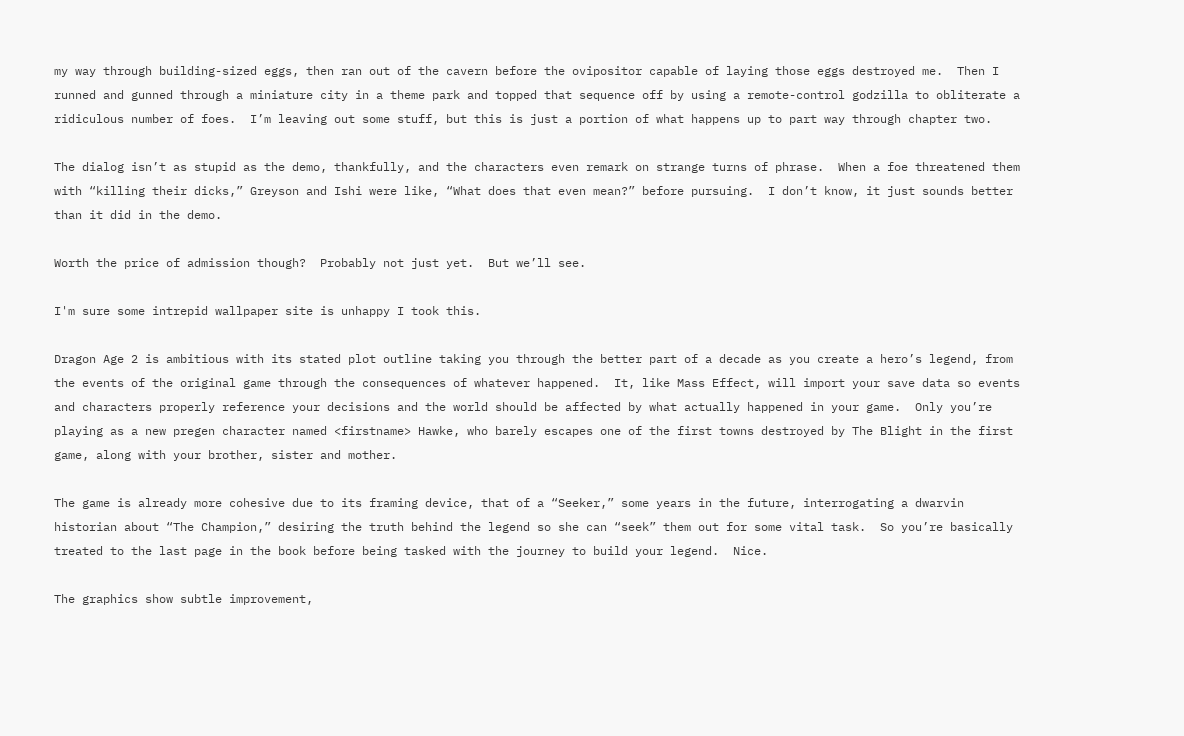my way through building-sized eggs, then ran out of the cavern before the ovipositor capable of laying those eggs destroyed me.  Then I runned and gunned through a miniature city in a theme park and topped that sequence off by using a remote-control godzilla to obliterate a ridiculous number of foes.  I’m leaving out some stuff, but this is just a portion of what happens up to part way through chapter two.

The dialog isn’t as stupid as the demo, thankfully, and the characters even remark on strange turns of phrase.  When a foe threatened them with “killing their dicks,” Greyson and Ishi were like, “What does that even mean?” before pursuing.  I don’t know, it just sounds better than it did in the demo.

Worth the price of admission though?  Probably not just yet.  But we’ll see.

I'm sure some intrepid wallpaper site is unhappy I took this.

Dragon Age 2 is ambitious with its stated plot outline taking you through the better part of a decade as you create a hero’s legend, from the events of the original game through the consequences of whatever happened.  It, like Mass Effect, will import your save data so events and characters properly reference your decisions and the world should be affected by what actually happened in your game.  Only you’re playing as a new pregen character named <firstname> Hawke, who barely escapes one of the first towns destroyed by The Blight in the first game, along with your brother, sister and mother.

The game is already more cohesive due to its framing device, that of a “Seeker,” some years in the future, interrogating a dwarvin historian about “The Champion,” desiring the truth behind the legend so she can “seek” them out for some vital task.  So you’re basically treated to the last page in the book before being tasked with the journey to build your legend.  Nice.

The graphics show subtle improvement,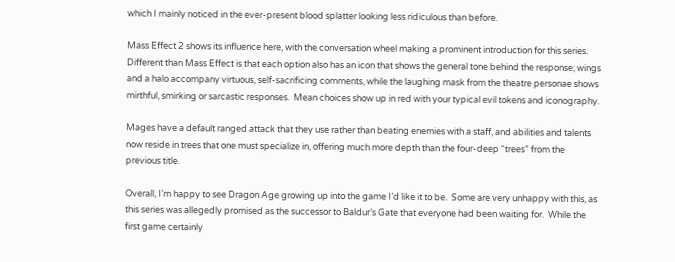which I mainly noticed in the ever-present blood splatter looking less ridiculous than before.

Mass Effect 2 shows its influence here, with the conversation wheel making a prominent introduction for this series.  Different than Mass Effect is that each option also has an icon that shows the general tone behind the response; wings and a halo accompany virtuous, self-sacrificing comments, while the laughing mask from the theatre personae shows mirthful, smirking or sarcastic responses.  Mean choices show up in red with your typical evil tokens and iconography.

Mages have a default ranged attack that they use rather than beating enemies with a staff, and abilities and talents now reside in trees that one must specialize in, offering much more depth than the four-deep “trees” from the previous title.

Overall, I’m happy to see Dragon Age growing up into the game I’d like it to be.  Some are very unhappy with this, as this series was allegedly promised as the successor to Baldur’s Gate that everyone had been waiting for.  While the first game certainly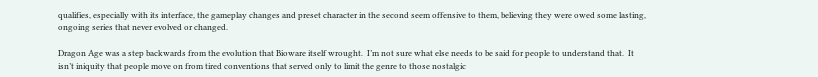qualifies, especially with its interface, the gameplay changes and preset character in the second seem offensive to them, believing they were owed some lasting, ongoing series that never evolved or changed.

Dragon Age was a step backwards from the evolution that Bioware itself wrought.  I’m not sure what else needs to be said for people to understand that.  It isn’t iniquity that people move on from tired conventions that served only to limit the genre to those nostalgic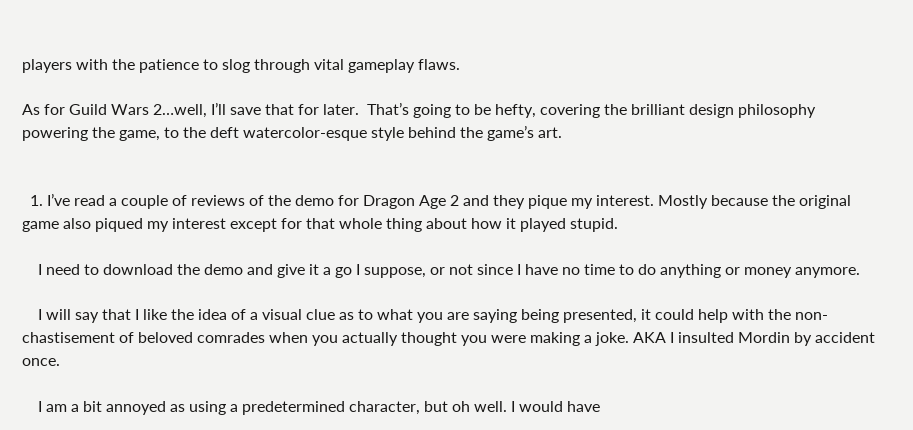players with the patience to slog through vital gameplay flaws.

As for Guild Wars 2…well, I’ll save that for later.  That’s going to be hefty, covering the brilliant design philosophy powering the game, to the deft watercolor-esque style behind the game’s art.


  1. I’ve read a couple of reviews of the demo for Dragon Age 2 and they pique my interest. Mostly because the original game also piqued my interest except for that whole thing about how it played stupid.

    I need to download the demo and give it a go I suppose, or not since I have no time to do anything or money anymore.

    I will say that I like the idea of a visual clue as to what you are saying being presented, it could help with the non-chastisement of beloved comrades when you actually thought you were making a joke. AKA I insulted Mordin by accident once.

    I am a bit annoyed as using a predetermined character, but oh well. I would have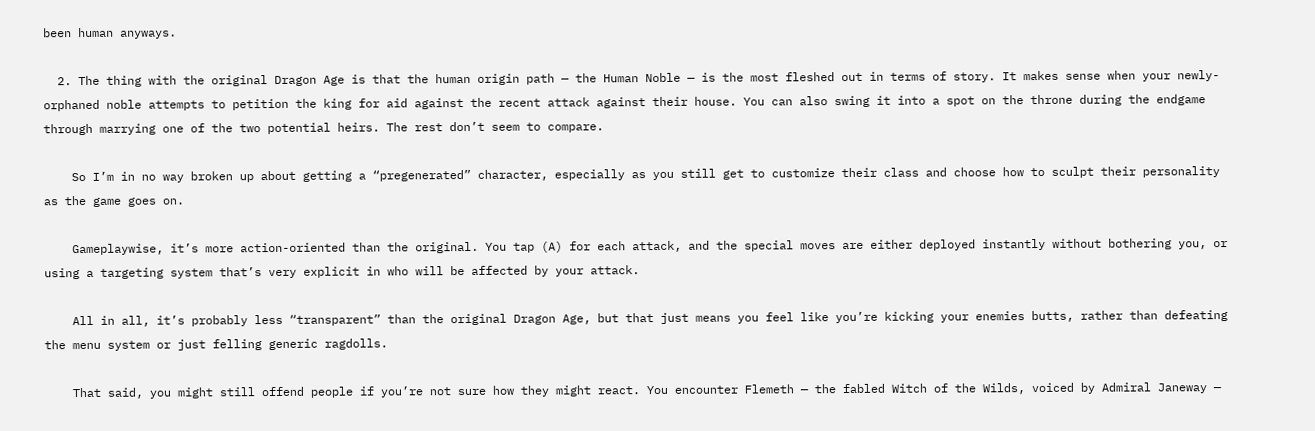been human anyways.

  2. The thing with the original Dragon Age is that the human origin path — the Human Noble — is the most fleshed out in terms of story. It makes sense when your newly-orphaned noble attempts to petition the king for aid against the recent attack against their house. You can also swing it into a spot on the throne during the endgame through marrying one of the two potential heirs. The rest don’t seem to compare.

    So I’m in no way broken up about getting a “pregenerated” character, especially as you still get to customize their class and choose how to sculpt their personality as the game goes on.

    Gameplaywise, it’s more action-oriented than the original. You tap (A) for each attack, and the special moves are either deployed instantly without bothering you, or using a targeting system that’s very explicit in who will be affected by your attack.

    All in all, it’s probably less “transparent” than the original Dragon Age, but that just means you feel like you’re kicking your enemies butts, rather than defeating the menu system or just felling generic ragdolls.

    That said, you might still offend people if you’re not sure how they might react. You encounter Flemeth — the fabled Witch of the Wilds, voiced by Admiral Janeway —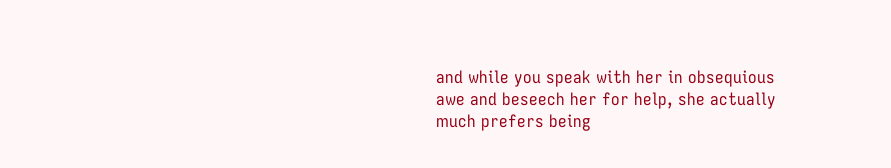and while you speak with her in obsequious awe and beseech her for help, she actually much prefers being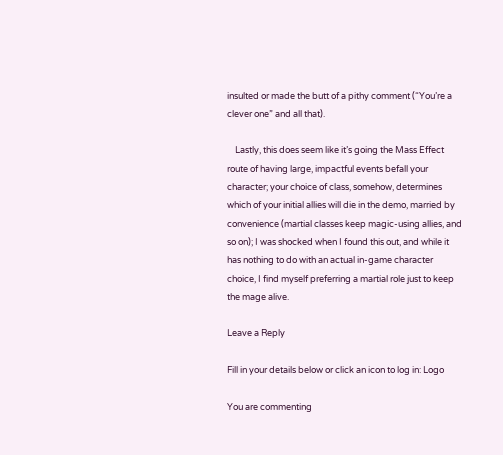insulted or made the butt of a pithy comment (“You’re a clever one” and all that).

    Lastly, this does seem like it’s going the Mass Effect route of having large, impactful events befall your character; your choice of class, somehow, determines which of your initial allies will die in the demo, married by convenience (martial classes keep magic-using allies, and so on); I was shocked when I found this out, and while it has nothing to do with an actual in-game character choice, I find myself preferring a martial role just to keep the mage alive.

Leave a Reply

Fill in your details below or click an icon to log in: Logo

You are commenting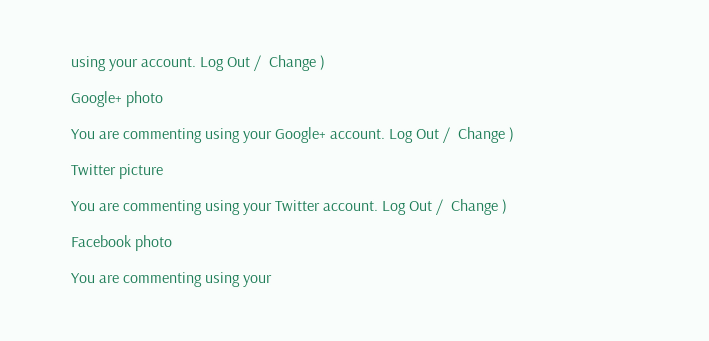using your account. Log Out /  Change )

Google+ photo

You are commenting using your Google+ account. Log Out /  Change )

Twitter picture

You are commenting using your Twitter account. Log Out /  Change )

Facebook photo

You are commenting using your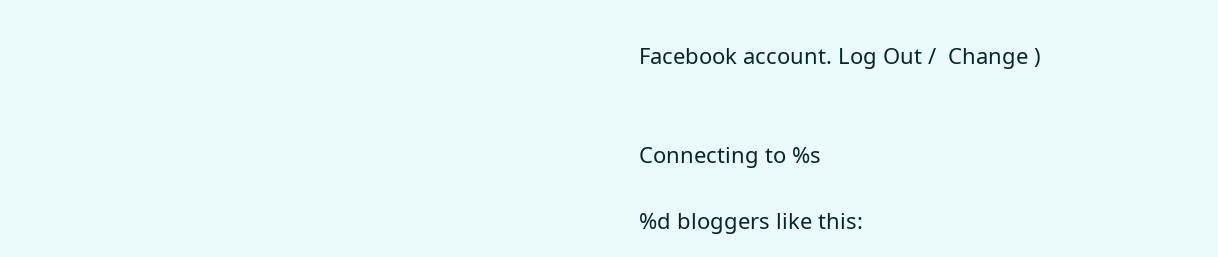Facebook account. Log Out /  Change )


Connecting to %s

%d bloggers like this: